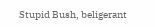Stupid Bush, beligerant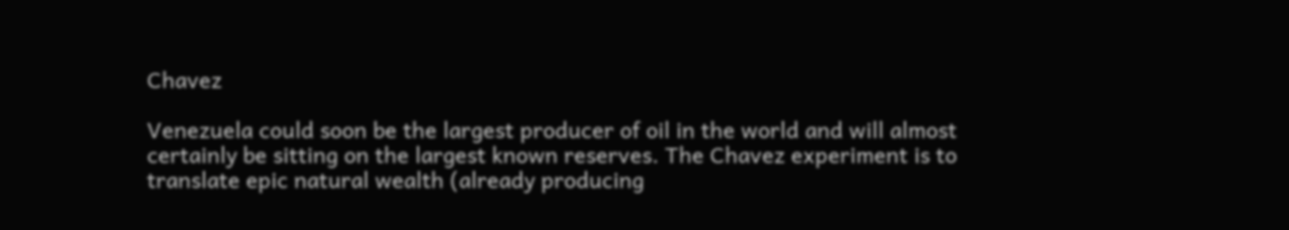Chavez

Venezuela could soon be the largest producer of oil in the world and will almost certainly be sitting on the largest known reserves. The Chavez experiment is to translate epic natural wealth (already producing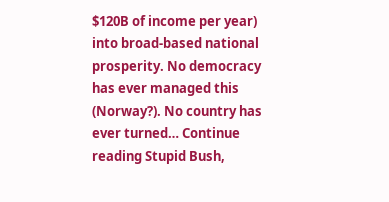$120B of income per year) into broad-based national prosperity. No democracy has ever managed this (Norway?). No country has ever turned… Continue reading Stupid Bush,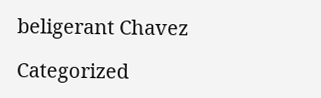beligerant Chavez

Categorized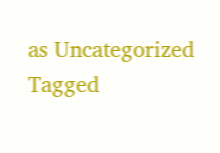as Uncategorized Tagged